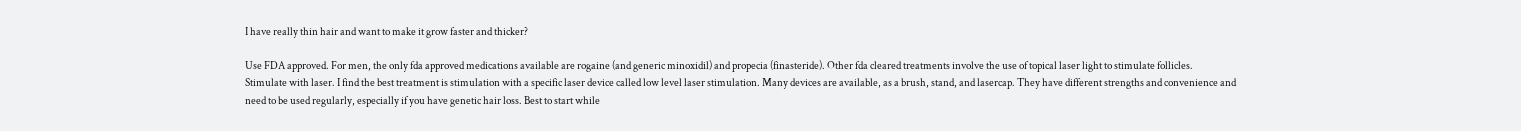I have really thin hair and want to make it grow faster and thicker?

Use FDA approved. For men, the only fda approved medications available are rogaine (and generic minoxidil) and propecia (finasteride). Other fda cleared treatments involve the use of topical laser light to stimulate follicles.
Stimulate with laser. I find the best treatment is stimulation with a specific laser device called low level laser stimulation. Many devices are available, as a brush, stand, and lasercap. They have different strengths and convenience and need to be used regularly, especially if you have genetic hair loss. Best to start while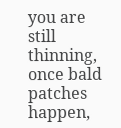you are still thinning, once bald patches happen,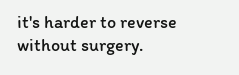it's harder to reverse without surgery.